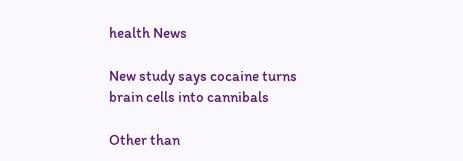health News

New study says cocaine turns brain cells into cannibals

Other than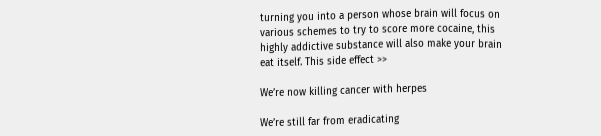turning you into a person whose brain will focus on various schemes to try to score more cocaine, this highly addictive substance will also make your brain eat itself. This side effect >>

We’re now killing cancer with herpes

We’re still far from eradicating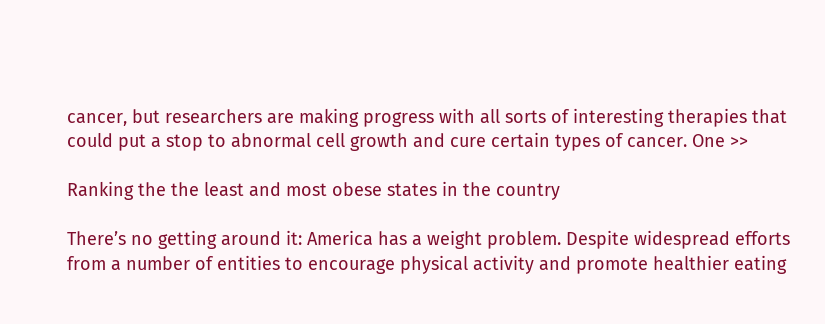cancer, but researchers are making progress with all sorts of interesting therapies that could put a stop to abnormal cell growth and cure certain types of cancer. One >>

Ranking the the least and most obese states in the country

There’s no getting around it: America has a weight problem. Despite widespread efforts from a number of entities to encourage physical activity and promote healthier eating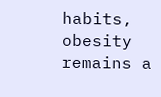habits, obesity remains a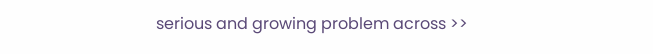serious and growing problem across >>